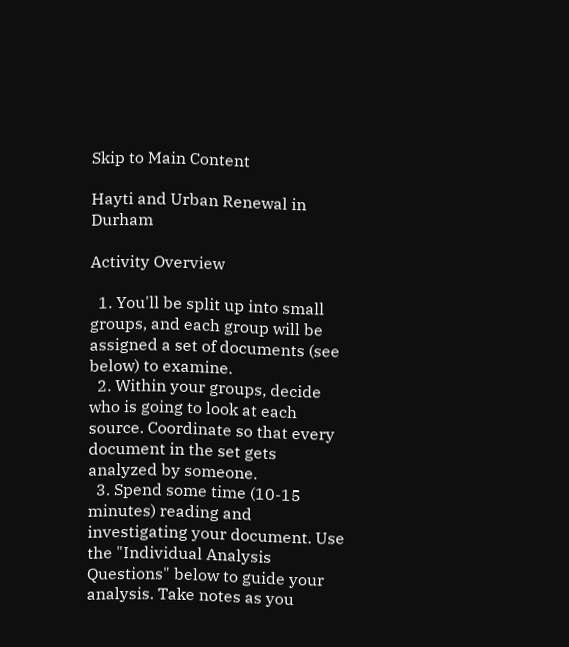Skip to Main Content

Hayti and Urban Renewal in Durham

Activity Overview

  1. You'll be split up into small groups, and each group will be assigned a set of documents (see below) to examine.
  2. Within your groups, decide who is going to look at each source. Coordinate so that every document in the set gets analyzed by someone.
  3. Spend some time (10-15 minutes) reading and investigating your document. Use the "Individual Analysis Questions" below to guide your analysis. Take notes as you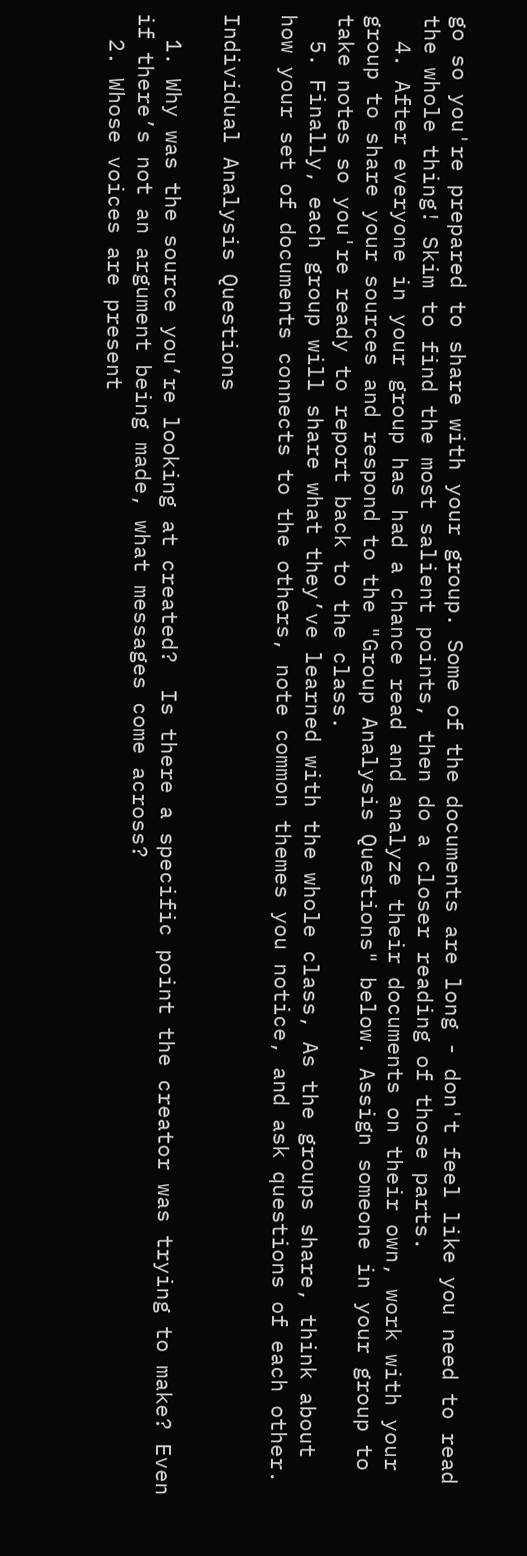go so you're prepared to share with your group. Some of the documents are long - don't feel like you need to read the whole thing! Skim to find the most salient points, then do a closer reading of those parts.
  4. After everyone in your group has had a chance read and analyze their documents on their own, work with your group to share your sources and respond to the "Group Analysis Questions" below. Assign someone in your group to take notes so you're ready to report back to the class.
  5. Finally, each group will share what they’ve learned with the whole class, As the groups share, think about how your set of documents connects to the others, note common themes you notice, and ask questions of each other.

Individual Analysis Questions

  1. Why was the source you’re looking at created?  Is there a specific point the creator was trying to make? Even if there’s not an argument being made, what messages come across?
  2. Whose voices are present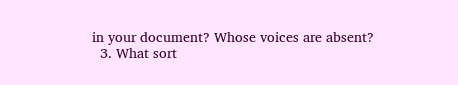in your document? Whose voices are absent?
  3. What sort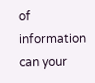of information can your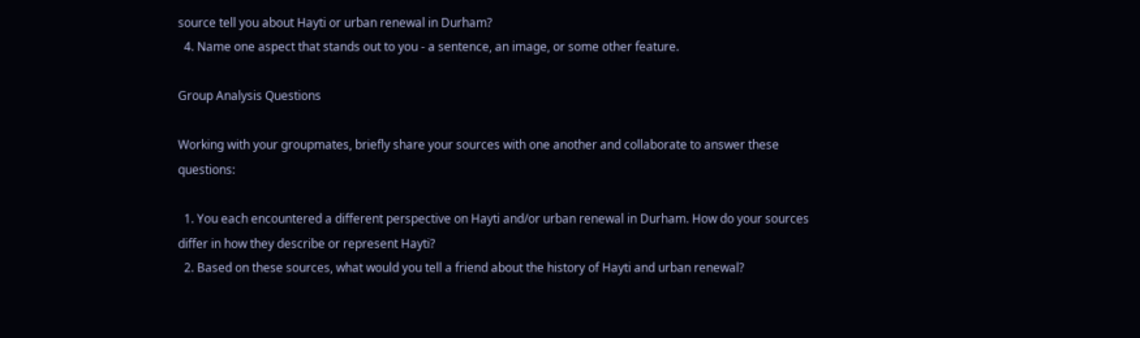source tell you about Hayti or urban renewal in Durham?
  4. Name one aspect that stands out to you - a sentence, an image, or some other feature.

Group Analysis Questions

Working with your groupmates, briefly share your sources with one another and collaborate to answer these questions:

  1. You each encountered a different perspective on Hayti and/or urban renewal in Durham. How do your sources differ in how they describe or represent Hayti?
  2. Based on these sources, what would you tell a friend about the history of Hayti and urban renewal?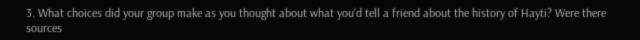3. What choices did your group make as you thought about what you’d tell a friend about the history of Hayti? Were there sources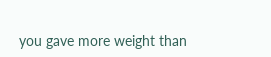you gave more weight than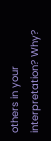others in your interpretation? Why?